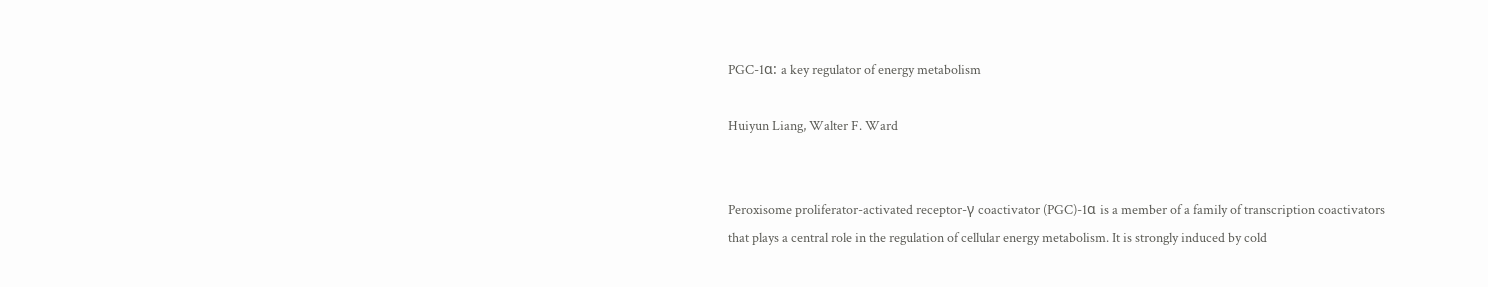PGC-1α: a key regulator of energy metabolism

Huiyun Liang, Walter F. Ward


Peroxisome proliferator-activated receptor-γ coactivator (PGC)-1α is a member of a family of transcription coactivators that plays a central role in the regulation of cellular energy metabolism. It is strongly induced by cold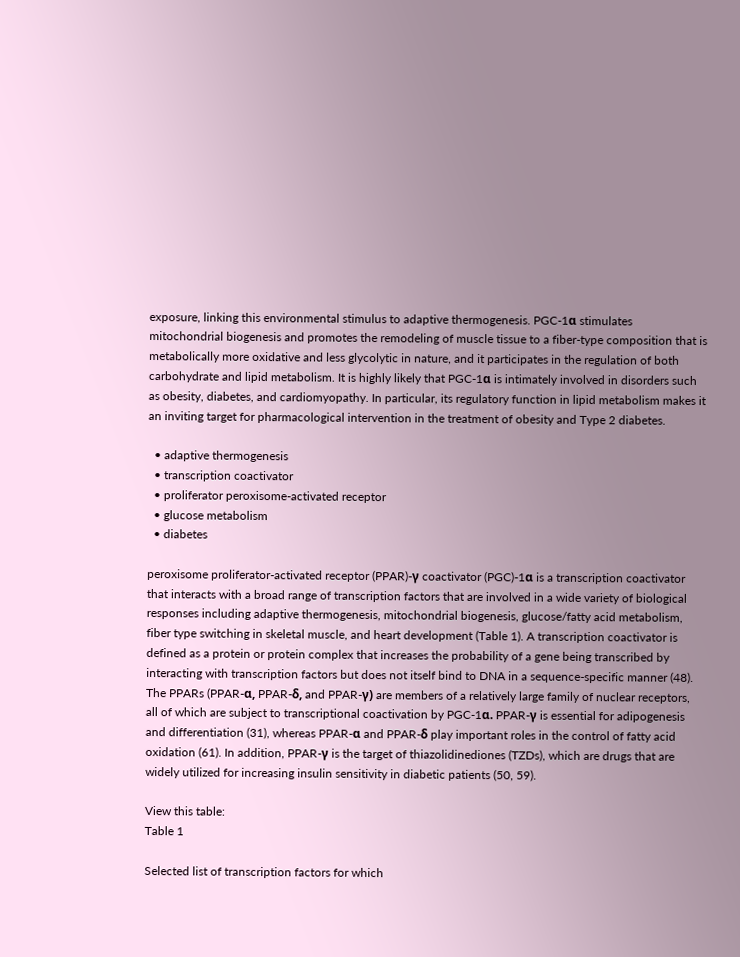exposure, linking this environmental stimulus to adaptive thermogenesis. PGC-1α stimulates mitochondrial biogenesis and promotes the remodeling of muscle tissue to a fiber-type composition that is metabolically more oxidative and less glycolytic in nature, and it participates in the regulation of both carbohydrate and lipid metabolism. It is highly likely that PGC-1α is intimately involved in disorders such as obesity, diabetes, and cardiomyopathy. In particular, its regulatory function in lipid metabolism makes it an inviting target for pharmacological intervention in the treatment of obesity and Type 2 diabetes.

  • adaptive thermogenesis
  • transcription coactivator
  • proliferator peroxisome-activated receptor
  • glucose metabolism
  • diabetes

peroxisome proliferator-activated receptor (PPAR)-γ coactivator (PGC)-1α is a transcription coactivator that interacts with a broad range of transcription factors that are involved in a wide variety of biological responses including adaptive thermogenesis, mitochondrial biogenesis, glucose/fatty acid metabolism, fiber type switching in skeletal muscle, and heart development (Table 1). A transcription coactivator is defined as a protein or protein complex that increases the probability of a gene being transcribed by interacting with transcription factors but does not itself bind to DNA in a sequence-specific manner (48). The PPARs (PPAR-α, PPAR-δ, and PPAR-γ) are members of a relatively large family of nuclear receptors, all of which are subject to transcriptional coactivation by PGC-1α. PPAR-γ is essential for adipogenesis and differentiation (31), whereas PPAR-α and PPAR-δ play important roles in the control of fatty acid oxidation (61). In addition, PPAR-γ is the target of thiazolidinediones (TZDs), which are drugs that are widely utilized for increasing insulin sensitivity in diabetic patients (50, 59).

View this table:
Table 1

Selected list of transcription factors for which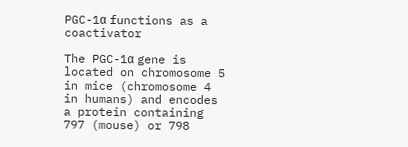PGC-1α functions as a coactivator

The PGC-1α gene is located on chromosome 5 in mice (chromosome 4 in humans) and encodes a protein containing 797 (mouse) or 798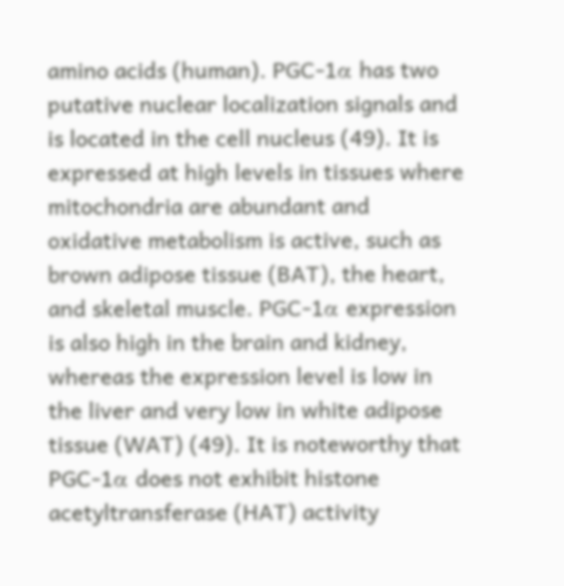amino acids (human). PGC-1α has two putative nuclear localization signals and is located in the cell nucleus (49). It is expressed at high levels in tissues where mitochondria are abundant and oxidative metabolism is active, such as brown adipose tissue (BAT), the heart, and skeletal muscle. PGC-1α expression is also high in the brain and kidney, whereas the expression level is low in the liver and very low in white adipose tissue (WAT) (49). It is noteworthy that PGC-1α does not exhibit histone acetyltransferase (HAT) activity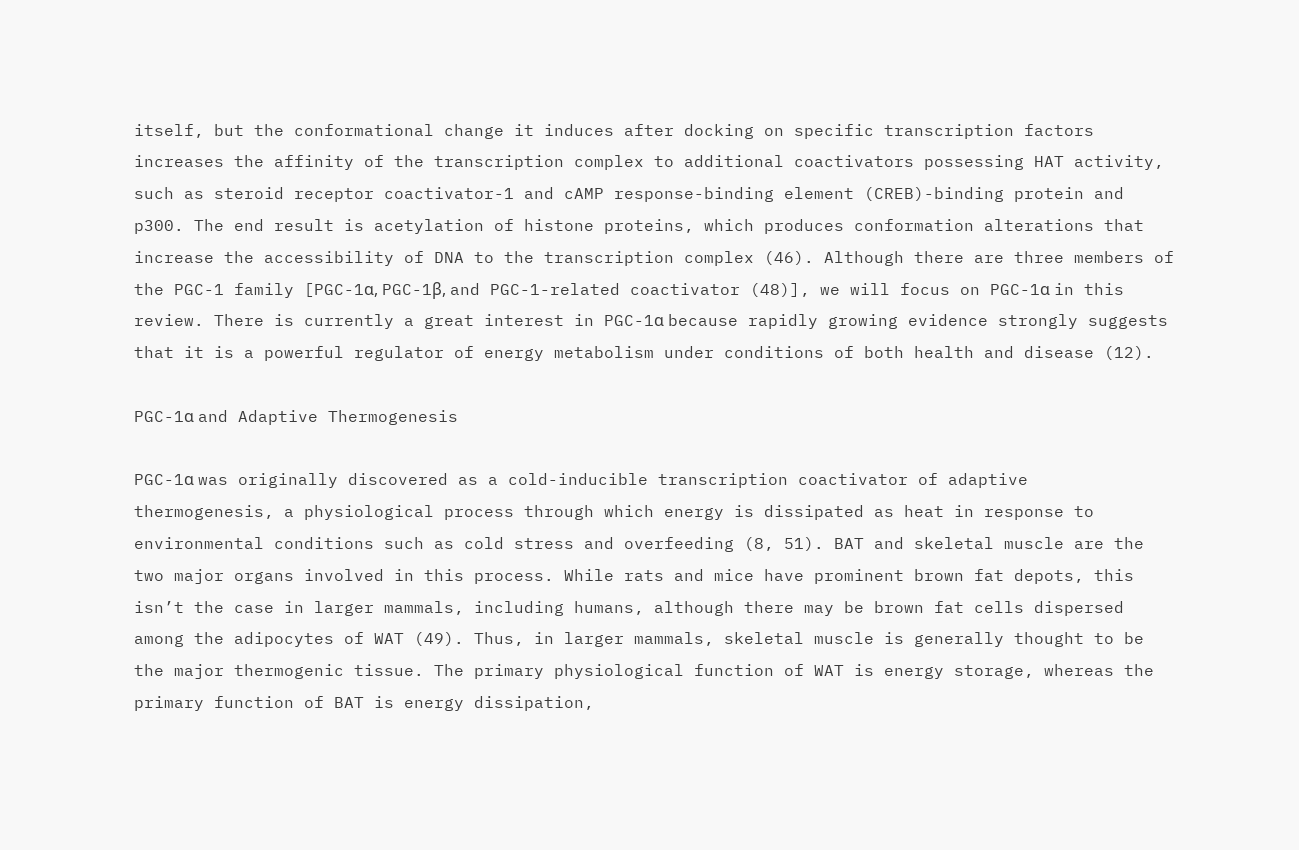itself, but the conformational change it induces after docking on specific transcription factors increases the affinity of the transcription complex to additional coactivators possessing HAT activity, such as steroid receptor coactivator-1 and cAMP response-binding element (CREB)-binding protein and p300. The end result is acetylation of histone proteins, which produces conformation alterations that increase the accessibility of DNA to the transcription complex (46). Although there are three members of the PGC-1 family [PGC-1α, PGC-1β, and PGC-1-related coactivator (48)], we will focus on PGC-1α in this review. There is currently a great interest in PGC-1α because rapidly growing evidence strongly suggests that it is a powerful regulator of energy metabolism under conditions of both health and disease (12).

PGC-1α and Adaptive Thermogenesis

PGC-1α was originally discovered as a cold-inducible transcription coactivator of adaptive thermogenesis, a physiological process through which energy is dissipated as heat in response to environmental conditions such as cold stress and overfeeding (8, 51). BAT and skeletal muscle are the two major organs involved in this process. While rats and mice have prominent brown fat depots, this isn’t the case in larger mammals, including humans, although there may be brown fat cells dispersed among the adipocytes of WAT (49). Thus, in larger mammals, skeletal muscle is generally thought to be the major thermogenic tissue. The primary physiological function of WAT is energy storage, whereas the primary function of BAT is energy dissipation,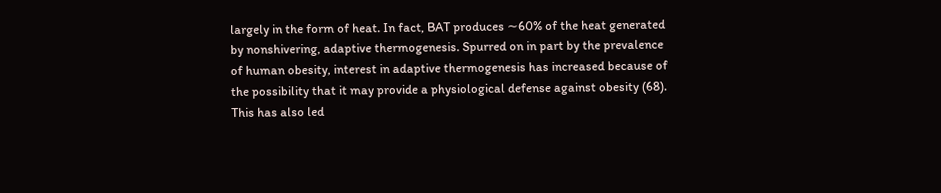largely in the form of heat. In fact, BAT produces ∼60% of the heat generated by nonshivering, adaptive thermogenesis. Spurred on in part by the prevalence of human obesity, interest in adaptive thermogenesis has increased because of the possibility that it may provide a physiological defense against obesity (68). This has also led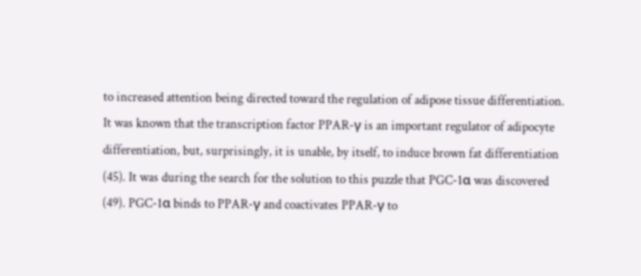to increased attention being directed toward the regulation of adipose tissue differentiation. It was known that the transcription factor PPAR-γ is an important regulator of adipocyte differentiation, but, surprisingly, it is unable, by itself, to induce brown fat differentiation (45). It was during the search for the solution to this puzzle that PGC-1α was discovered (49). PGC-1α binds to PPAR-γ and coactivates PPAR-γ to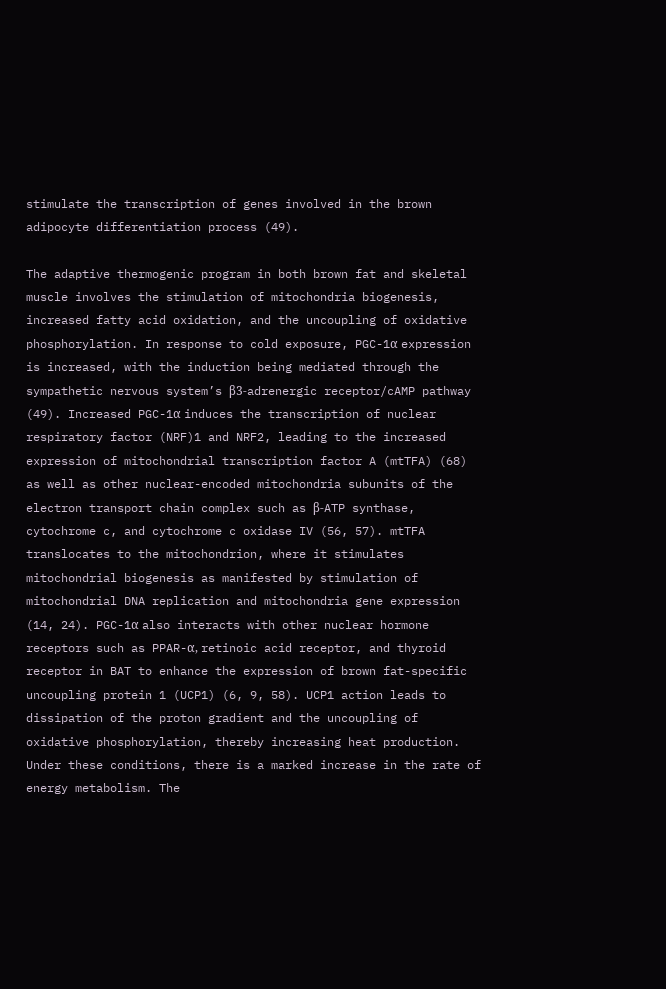stimulate the transcription of genes involved in the brown adipocyte differentiation process (49).

The adaptive thermogenic program in both brown fat and skeletal muscle involves the stimulation of mitochondria biogenesis, increased fatty acid oxidation, and the uncoupling of oxidative phosphorylation. In response to cold exposure, PGC-1α expression is increased, with the induction being mediated through the sympathetic nervous system’s β3-adrenergic receptor/cAMP pathway (49). Increased PGC-1α induces the transcription of nuclear respiratory factor (NRF)1 and NRF2, leading to the increased expression of mitochondrial transcription factor A (mtTFA) (68) as well as other nuclear-encoded mitochondria subunits of the electron transport chain complex such as β-ATP synthase, cytochrome c, and cytochrome c oxidase IV (56, 57). mtTFA translocates to the mitochondrion, where it stimulates mitochondrial biogenesis as manifested by stimulation of mitochondrial DNA replication and mitochondria gene expression (14, 24). PGC-1α also interacts with other nuclear hormone receptors such as PPAR-α, retinoic acid receptor, and thyroid receptor in BAT to enhance the expression of brown fat-specific uncoupling protein 1 (UCP1) (6, 9, 58). UCP1 action leads to dissipation of the proton gradient and the uncoupling of oxidative phosphorylation, thereby increasing heat production. Under these conditions, there is a marked increase in the rate of energy metabolism. The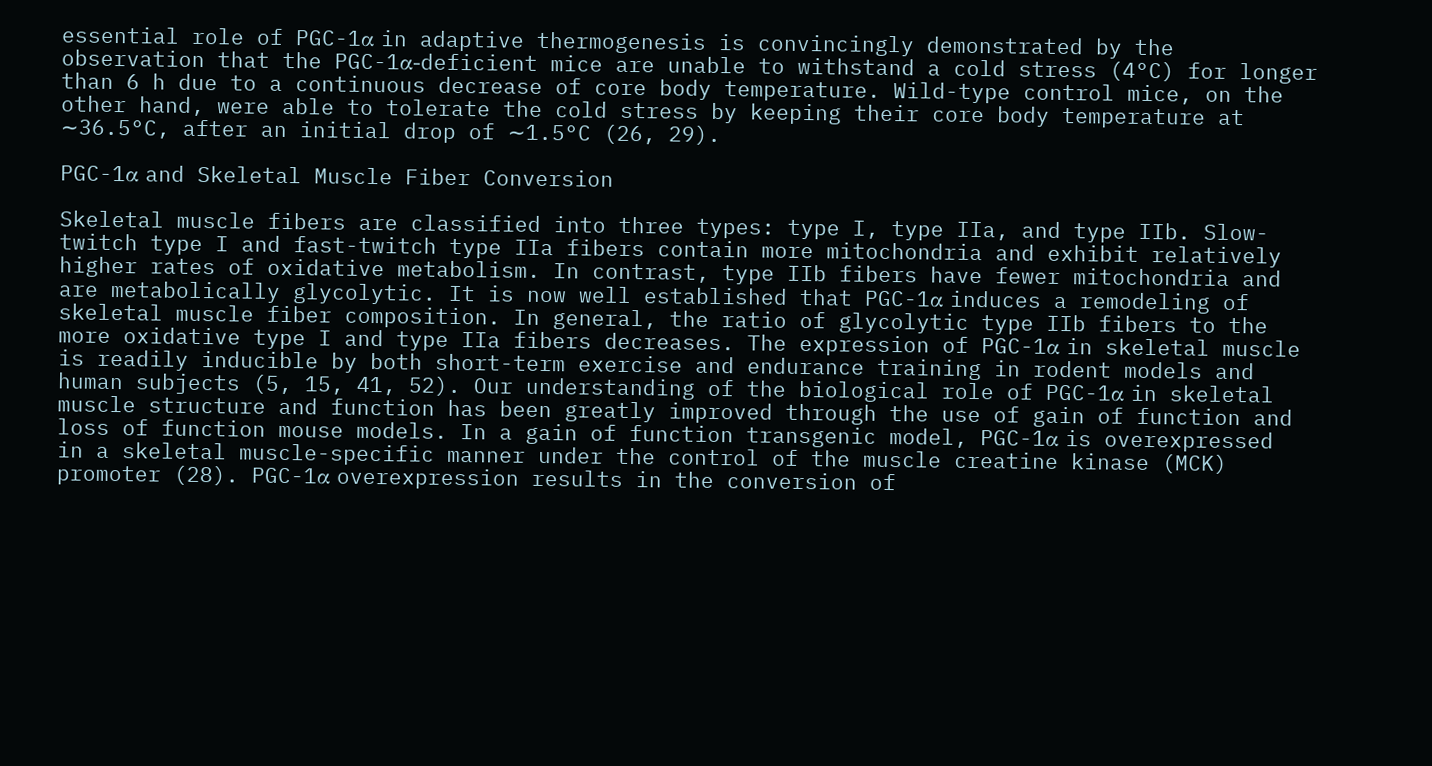essential role of PGC-1α in adaptive thermogenesis is convincingly demonstrated by the observation that the PGC-1α-deficient mice are unable to withstand a cold stress (4°C) for longer than 6 h due to a continuous decrease of core body temperature. Wild-type control mice, on the other hand, were able to tolerate the cold stress by keeping their core body temperature at ∼36.5°C, after an initial drop of ∼1.5°C (26, 29).

PGC-1α and Skeletal Muscle Fiber Conversion

Skeletal muscle fibers are classified into three types: type I, type IIa, and type IIb. Slow-twitch type I and fast-twitch type IIa fibers contain more mitochondria and exhibit relatively higher rates of oxidative metabolism. In contrast, type IIb fibers have fewer mitochondria and are metabolically glycolytic. It is now well established that PGC-1α induces a remodeling of skeletal muscle fiber composition. In general, the ratio of glycolytic type IIb fibers to the more oxidative type I and type IIa fibers decreases. The expression of PGC-1α in skeletal muscle is readily inducible by both short-term exercise and endurance training in rodent models and human subjects (5, 15, 41, 52). Our understanding of the biological role of PGC-1α in skeletal muscle structure and function has been greatly improved through the use of gain of function and loss of function mouse models. In a gain of function transgenic model, PGC-1α is overexpressed in a skeletal muscle-specific manner under the control of the muscle creatine kinase (MCK) promoter (28). PGC-1α overexpression results in the conversion of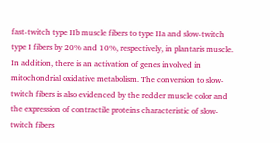fast-twitch type IIb muscle fibers to type IIa and slow-twitch type I fibers by 20% and 10%, respectively, in plantaris muscle. In addition, there is an activation of genes involved in mitochondrial oxidative metabolism. The conversion to slow-twitch fibers is also evidenced by the redder muscle color and the expression of contractile proteins characteristic of slow-twitch fibers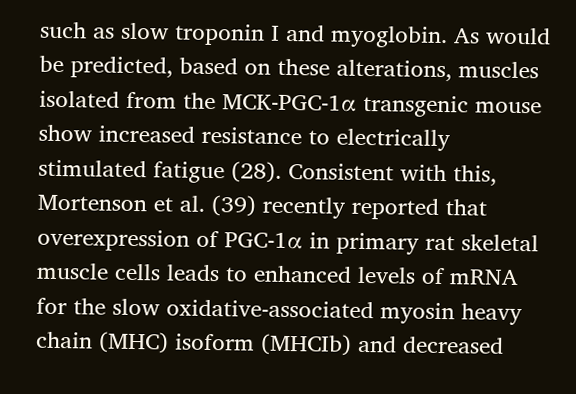such as slow troponin I and myoglobin. As would be predicted, based on these alterations, muscles isolated from the MCK-PGC-1α transgenic mouse show increased resistance to electrically stimulated fatigue (28). Consistent with this, Mortenson et al. (39) recently reported that overexpression of PGC-1α in primary rat skeletal muscle cells leads to enhanced levels of mRNA for the slow oxidative-associated myosin heavy chain (MHC) isoform (MHCIb) and decreased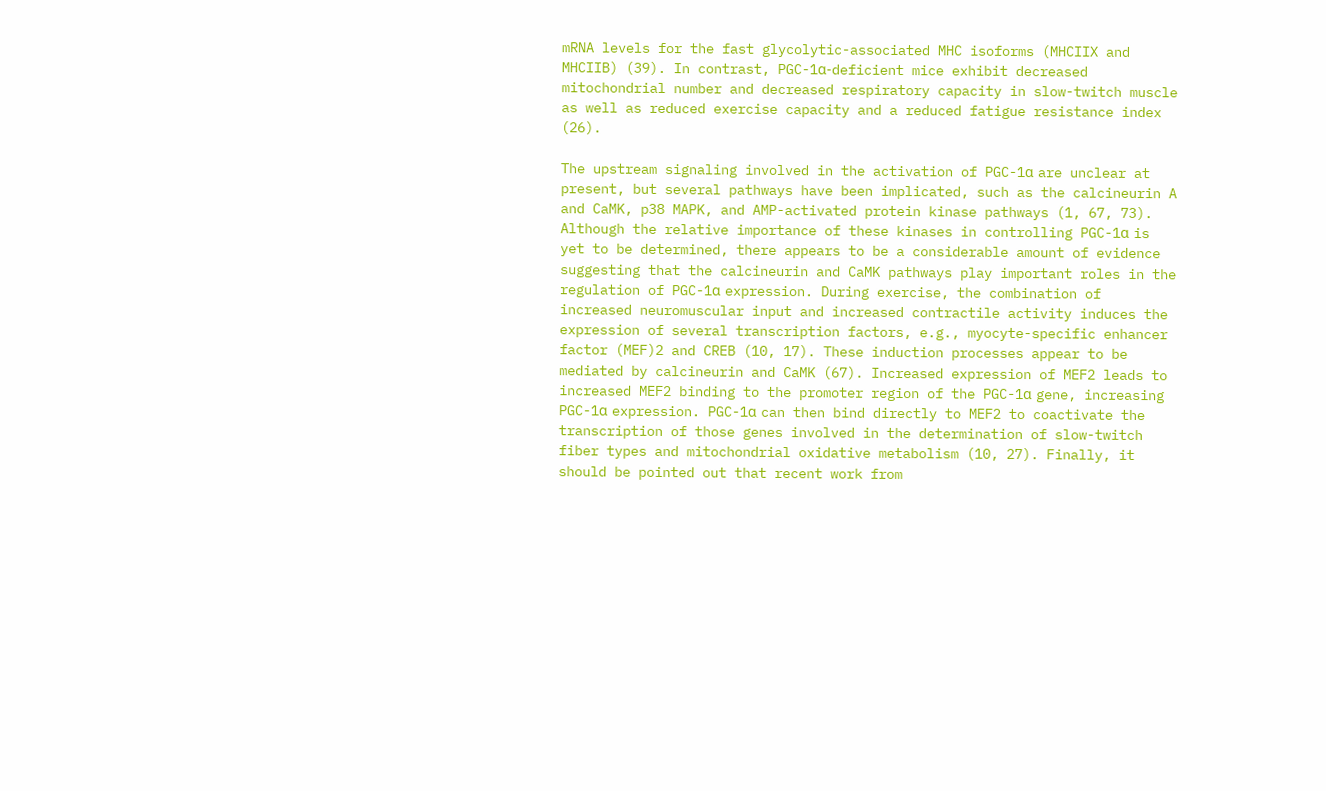mRNA levels for the fast glycolytic-associated MHC isoforms (MHCIIX and MHCIIB) (39). In contrast, PGC-1α-deficient mice exhibit decreased mitochondrial number and decreased respiratory capacity in slow-twitch muscle as well as reduced exercise capacity and a reduced fatigue resistance index (26).

The upstream signaling involved in the activation of PGC-1α are unclear at present, but several pathways have been implicated, such as the calcineurin A and CaMK, p38 MAPK, and AMP-activated protein kinase pathways (1, 67, 73). Although the relative importance of these kinases in controlling PGC-1α is yet to be determined, there appears to be a considerable amount of evidence suggesting that the calcineurin and CaMK pathways play important roles in the regulation of PGC-1α expression. During exercise, the combination of increased neuromuscular input and increased contractile activity induces the expression of several transcription factors, e.g., myocyte-specific enhancer factor (MEF)2 and CREB (10, 17). These induction processes appear to be mediated by calcineurin and CaMK (67). Increased expression of MEF2 leads to increased MEF2 binding to the promoter region of the PGC-1α gene, increasing PGC-1α expression. PGC-1α can then bind directly to MEF2 to coactivate the transcription of those genes involved in the determination of slow-twitch fiber types and mitochondrial oxidative metabolism (10, 27). Finally, it should be pointed out that recent work from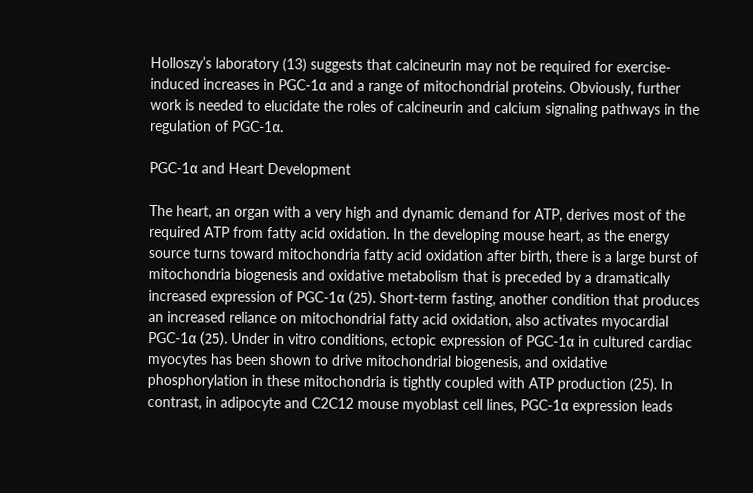Holloszy’s laboratory (13) suggests that calcineurin may not be required for exercise-induced increases in PGC-1α and a range of mitochondrial proteins. Obviously, further work is needed to elucidate the roles of calcineurin and calcium signaling pathways in the regulation of PGC-1α.

PGC-1α and Heart Development

The heart, an organ with a very high and dynamic demand for ATP, derives most of the required ATP from fatty acid oxidation. In the developing mouse heart, as the energy source turns toward mitochondria fatty acid oxidation after birth, there is a large burst of mitochondria biogenesis and oxidative metabolism that is preceded by a dramatically increased expression of PGC-1α (25). Short-term fasting, another condition that produces an increased reliance on mitochondrial fatty acid oxidation, also activates myocardial PGC-1α (25). Under in vitro conditions, ectopic expression of PGC-1α in cultured cardiac myocytes has been shown to drive mitochondrial biogenesis, and oxidative phosphorylation in these mitochondria is tightly coupled with ATP production (25). In contrast, in adipocyte and C2C12 mouse myoblast cell lines, PGC-1α expression leads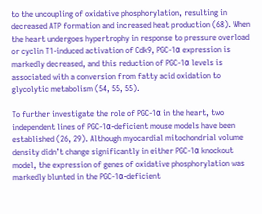to the uncoupling of oxidative phosphorylation, resulting in decreased ATP formation and increased heat production (68). When the heart undergoes hypertrophy in response to pressure overload or cyclin T1-induced activation of Cdk9, PGC-1α expression is markedly decreased, and this reduction of PGC-1α levels is associated with a conversion from fatty acid oxidation to glycolytic metabolism (54, 55, 55).

To further investigate the role of PGC-1α in the heart, two independent lines of PGC-1α-deficient mouse models have been established (26, 29). Although myocardial mitochondrial volume density didn’t change significantly in either PGC-1α knockout model, the expression of genes of oxidative phosphorylation was markedly blunted in the PGC-1α-deficient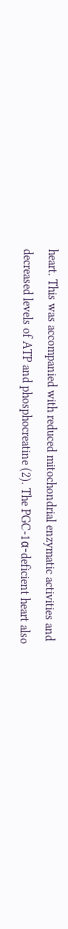heart. This was accompanied with reduced mitochondrial enzymatic activities and decreased levels of ATP and phosphocreatine (2). The PGC-1α-deficient heart also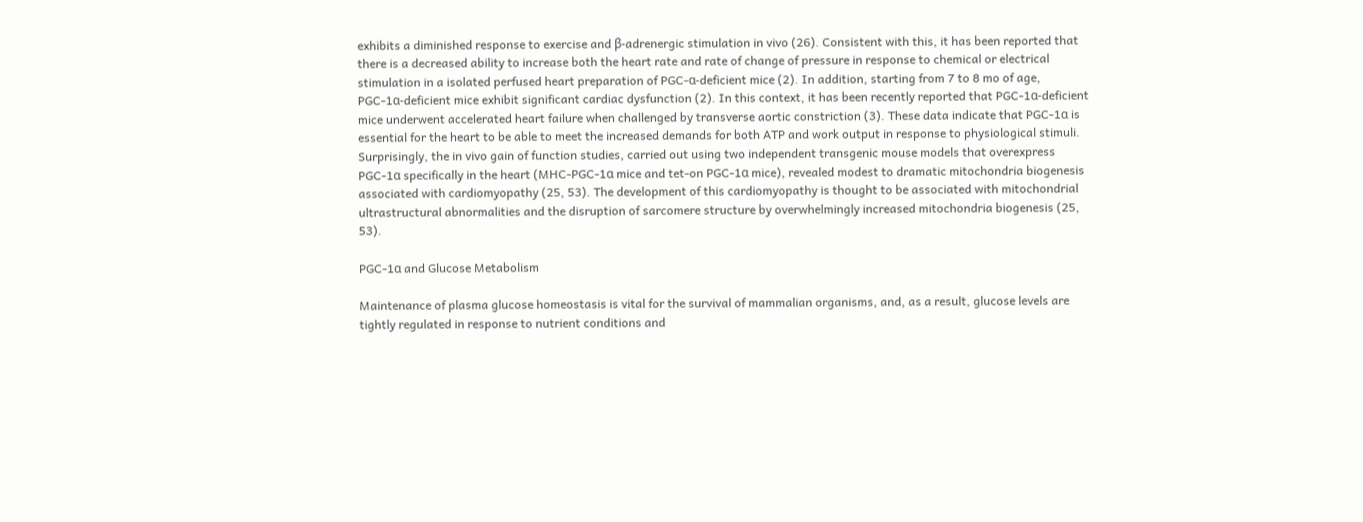exhibits a diminished response to exercise and β-adrenergic stimulation in vivo (26). Consistent with this, it has been reported that there is a decreased ability to increase both the heart rate and rate of change of pressure in response to chemical or electrical stimulation in a isolated perfused heart preparation of PGC-α-deficient mice (2). In addition, starting from 7 to 8 mo of age, PGC-1α-deficient mice exhibit significant cardiac dysfunction (2). In this context, it has been recently reported that PGC-1α-deficient mice underwent accelerated heart failure when challenged by transverse aortic constriction (3). These data indicate that PGC-1α is essential for the heart to be able to meet the increased demands for both ATP and work output in response to physiological stimuli. Surprisingly, the in vivo gain of function studies, carried out using two independent transgenic mouse models that overexpress PGC-1α specifically in the heart (MHC-PGC-1α mice and tet-on PGC-1α mice), revealed modest to dramatic mitochondria biogenesis associated with cardiomyopathy (25, 53). The development of this cardiomyopathy is thought to be associated with mitochondrial ultrastructural abnormalities and the disruption of sarcomere structure by overwhelmingly increased mitochondria biogenesis (25, 53).

PGC-1α and Glucose Metabolism

Maintenance of plasma glucose homeostasis is vital for the survival of mammalian organisms, and, as a result, glucose levels are tightly regulated in response to nutrient conditions and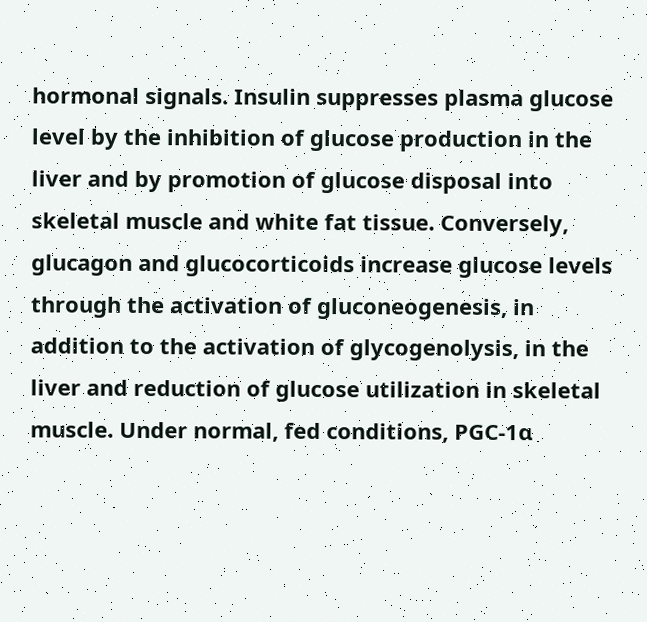hormonal signals. Insulin suppresses plasma glucose level by the inhibition of glucose production in the liver and by promotion of glucose disposal into skeletal muscle and white fat tissue. Conversely, glucagon and glucocorticoids increase glucose levels through the activation of gluconeogenesis, in addition to the activation of glycogenolysis, in the liver and reduction of glucose utilization in skeletal muscle. Under normal, fed conditions, PGC-1α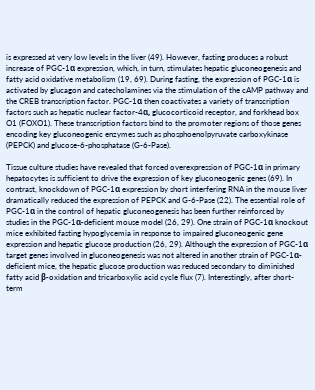is expressed at very low levels in the liver (49). However, fasting produces a robust increase of PGC-1α expression, which, in turn, stimulates hepatic gluconeogenesis and fatty acid oxidative metabolism (19, 69). During fasting, the expression of PGC-1α is activated by glucagon and catecholamines via the stimulation of the cAMP pathway and the CREB transcription factor. PGC-1α then coactivates a variety of transcription factors such as hepatic nuclear factor-4α, glucocorticoid receptor, and forkhead box O1 (FOXO1). These transcription factors bind to the promoter regions of those genes encoding key gluconeogenic enzymes such as phosphoenolpyruvate carboxykinase (PEPCK) and glucose-6-phosphatase (G-6-Pase).

Tissue culture studies have revealed that forced overexpression of PGC-1α in primary hepatocytes is sufficient to drive the expression of key gluconeogenic genes (69). In contrast, knockdown of PGC-1α expression by short interfering RNA in the mouse liver dramatically reduced the expression of PEPCK and G-6-Pase (22). The essential role of PGC-1α in the control of hepatic gluconeogenesis has been further reinforced by studies in the PGC-1α-deficient mouse model (26, 29). One strain of PGC-1α knockout mice exhibited fasting hypoglycemia in response to impaired gluconeogenic gene expression and hepatic glucose production (26, 29). Although the expression of PGC-1α target genes involved in gluconeogenesis was not altered in another strain of PGC-1α-deficient mice, the hepatic glucose production was reduced secondary to diminished fatty acid β-oxidation and tricarboxylic acid cycle flux (7). Interestingly, after short-term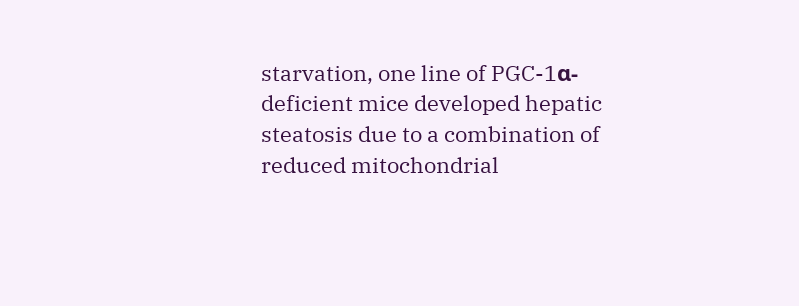starvation, one line of PGC-1α-deficient mice developed hepatic steatosis due to a combination of reduced mitochondrial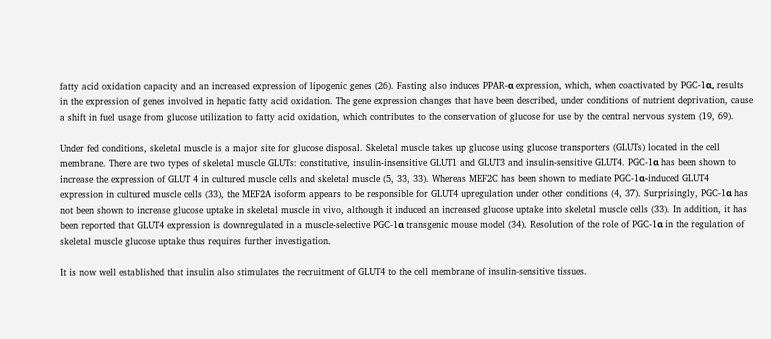fatty acid oxidation capacity and an increased expression of lipogenic genes (26). Fasting also induces PPAR-α expression, which, when coactivated by PGC-1α, results in the expression of genes involved in hepatic fatty acid oxidation. The gene expression changes that have been described, under conditions of nutrient deprivation, cause a shift in fuel usage from glucose utilization to fatty acid oxidation, which contributes to the conservation of glucose for use by the central nervous system (19, 69).

Under fed conditions, skeletal muscle is a major site for glucose disposal. Skeletal muscle takes up glucose using glucose transporters (GLUTs) located in the cell membrane. There are two types of skeletal muscle GLUTs: constitutive, insulin-insensitive GLUT1 and GLUT3 and insulin-sensitive GLUT4. PGC-1α has been shown to increase the expression of GLUT 4 in cultured muscle cells and skeletal muscle (5, 33, 33). Whereas MEF2C has been shown to mediate PGC-1α-induced GLUT4 expression in cultured muscle cells (33), the MEF2A isoform appears to be responsible for GLUT4 upregulation under other conditions (4, 37). Surprisingly, PGC-1α has not been shown to increase glucose uptake in skeletal muscle in vivo, although it induced an increased glucose uptake into skeletal muscle cells (33). In addition, it has been reported that GLUT4 expression is downregulated in a muscle-selective PGC-1α transgenic mouse model (34). Resolution of the role of PGC-1α in the regulation of skeletal muscle glucose uptake thus requires further investigation.

It is now well established that insulin also stimulates the recruitment of GLUT4 to the cell membrane of insulin-sensitive tissues.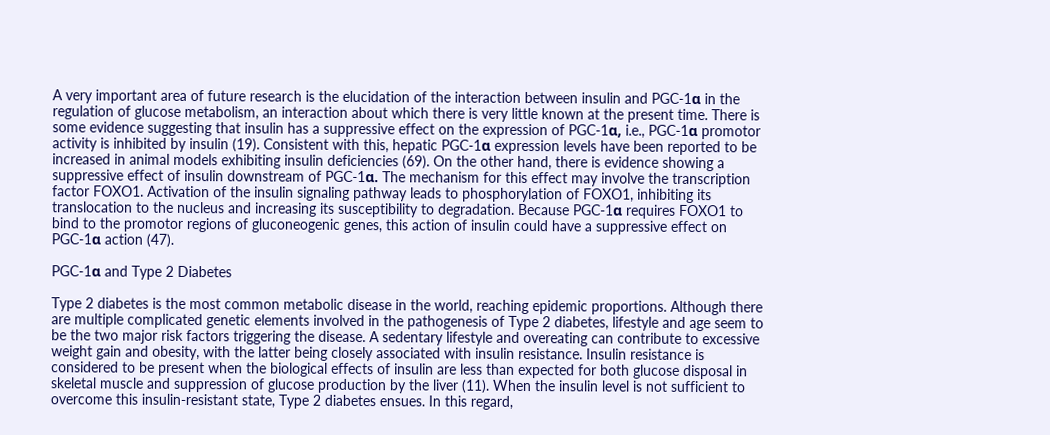A very important area of future research is the elucidation of the interaction between insulin and PGC-1α in the regulation of glucose metabolism, an interaction about which there is very little known at the present time. There is some evidence suggesting that insulin has a suppressive effect on the expression of PGC-1α, i.e., PGC-1α promotor activity is inhibited by insulin (19). Consistent with this, hepatic PGC-1α expression levels have been reported to be increased in animal models exhibiting insulin deficiencies (69). On the other hand, there is evidence showing a suppressive effect of insulin downstream of PGC-1α. The mechanism for this effect may involve the transcription factor FOXO1. Activation of the insulin signaling pathway leads to phosphorylation of FOXO1, inhibiting its translocation to the nucleus and increasing its susceptibility to degradation. Because PGC-1α requires FOXO1 to bind to the promotor regions of gluconeogenic genes, this action of insulin could have a suppressive effect on PGC-1α action (47).

PGC-1α and Type 2 Diabetes

Type 2 diabetes is the most common metabolic disease in the world, reaching epidemic proportions. Although there are multiple complicated genetic elements involved in the pathogenesis of Type 2 diabetes, lifestyle and age seem to be the two major risk factors triggering the disease. A sedentary lifestyle and overeating can contribute to excessive weight gain and obesity, with the latter being closely associated with insulin resistance. Insulin resistance is considered to be present when the biological effects of insulin are less than expected for both glucose disposal in skeletal muscle and suppression of glucose production by the liver (11). When the insulin level is not sufficient to overcome this insulin-resistant state, Type 2 diabetes ensues. In this regard,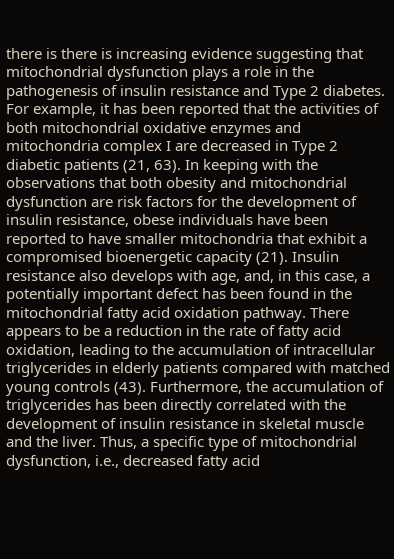there is there is increasing evidence suggesting that mitochondrial dysfunction plays a role in the pathogenesis of insulin resistance and Type 2 diabetes. For example, it has been reported that the activities of both mitochondrial oxidative enzymes and mitochondria complex I are decreased in Type 2 diabetic patients (21, 63). In keeping with the observations that both obesity and mitochondrial dysfunction are risk factors for the development of insulin resistance, obese individuals have been reported to have smaller mitochondria that exhibit a compromised bioenergetic capacity (21). Insulin resistance also develops with age, and, in this case, a potentially important defect has been found in the mitochondrial fatty acid oxidation pathway. There appears to be a reduction in the rate of fatty acid oxidation, leading to the accumulation of intracellular triglycerides in elderly patients compared with matched young controls (43). Furthermore, the accumulation of triglycerides has been directly correlated with the development of insulin resistance in skeletal muscle and the liver. Thus, a specific type of mitochondrial dysfunction, i.e., decreased fatty acid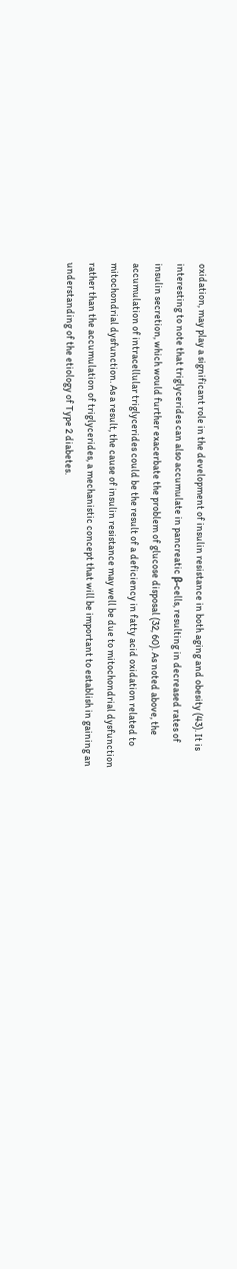oxidation, may play a significant role in the development of insulin resistance in both aging and obesity (43). It is interesting to note that triglycerides can also accumulate in pancreatic β-cells, resulting in decreased rates of insulin secretion, which would further exacerbate the problem of glucose disposal (32, 60). As noted above, the accumulation of intracellular triglycerides could be the result of a deficiency in fatty acid oxidation related to mitochondrial dysfunction. As a result, the cause of insulin resistance may well be due to mitochondrial dysfunction rather than the accumulation of triglycerides, a mechanistic concept that will be important to establish in gaining an understanding of the etiology of Type 2 diabetes.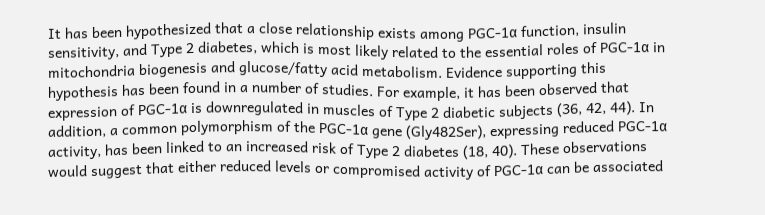It has been hypothesized that a close relationship exists among PGC-1α function, insulin sensitivity, and Type 2 diabetes, which is most likely related to the essential roles of PGC-1α in mitochondria biogenesis and glucose/fatty acid metabolism. Evidence supporting this hypothesis has been found in a number of studies. For example, it has been observed that expression of PGC-1α is downregulated in muscles of Type 2 diabetic subjects (36, 42, 44). In addition, a common polymorphism of the PGC-1α gene (Gly482Ser), expressing reduced PGC-1α activity, has been linked to an increased risk of Type 2 diabetes (18, 40). These observations would suggest that either reduced levels or compromised activity of PGC-1α can be associated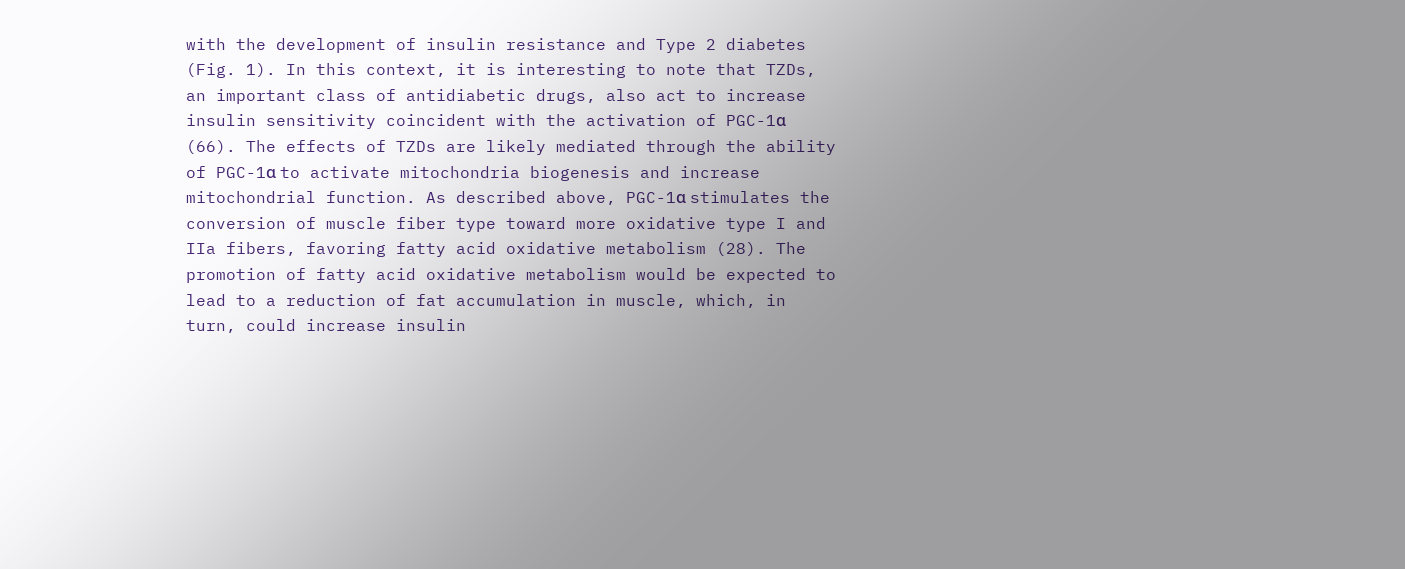with the development of insulin resistance and Type 2 diabetes (Fig. 1). In this context, it is interesting to note that TZDs, an important class of antidiabetic drugs, also act to increase insulin sensitivity coincident with the activation of PGC-1α (66). The effects of TZDs are likely mediated through the ability of PGC-1α to activate mitochondria biogenesis and increase mitochondrial function. As described above, PGC-1α stimulates the conversion of muscle fiber type toward more oxidative type I and IIa fibers, favoring fatty acid oxidative metabolism (28). The promotion of fatty acid oxidative metabolism would be expected to lead to a reduction of fat accumulation in muscle, which, in turn, could increase insulin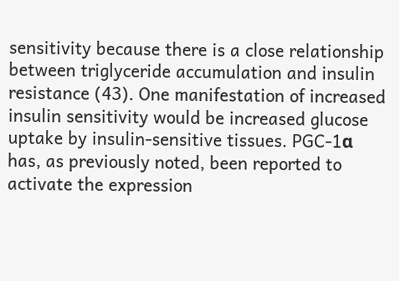sensitivity because there is a close relationship between triglyceride accumulation and insulin resistance (43). One manifestation of increased insulin sensitivity would be increased glucose uptake by insulin-sensitive tissues. PGC-1α has, as previously noted, been reported to activate the expression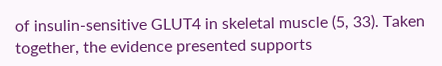of insulin-sensitive GLUT4 in skeletal muscle (5, 33). Taken together, the evidence presented supports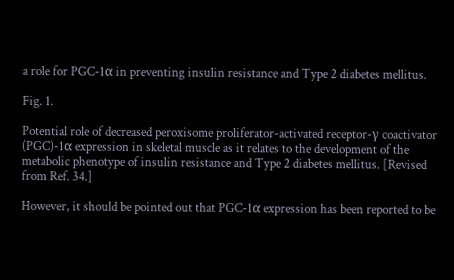a role for PGC-1α in preventing insulin resistance and Type 2 diabetes mellitus.

Fig. 1.

Potential role of decreased peroxisome proliferator-activated receptor-γ coactivator (PGC)-1α expression in skeletal muscle as it relates to the development of the metabolic phenotype of insulin resistance and Type 2 diabetes mellitus. [Revised from Ref. 34.]

However, it should be pointed out that PGC-1α expression has been reported to be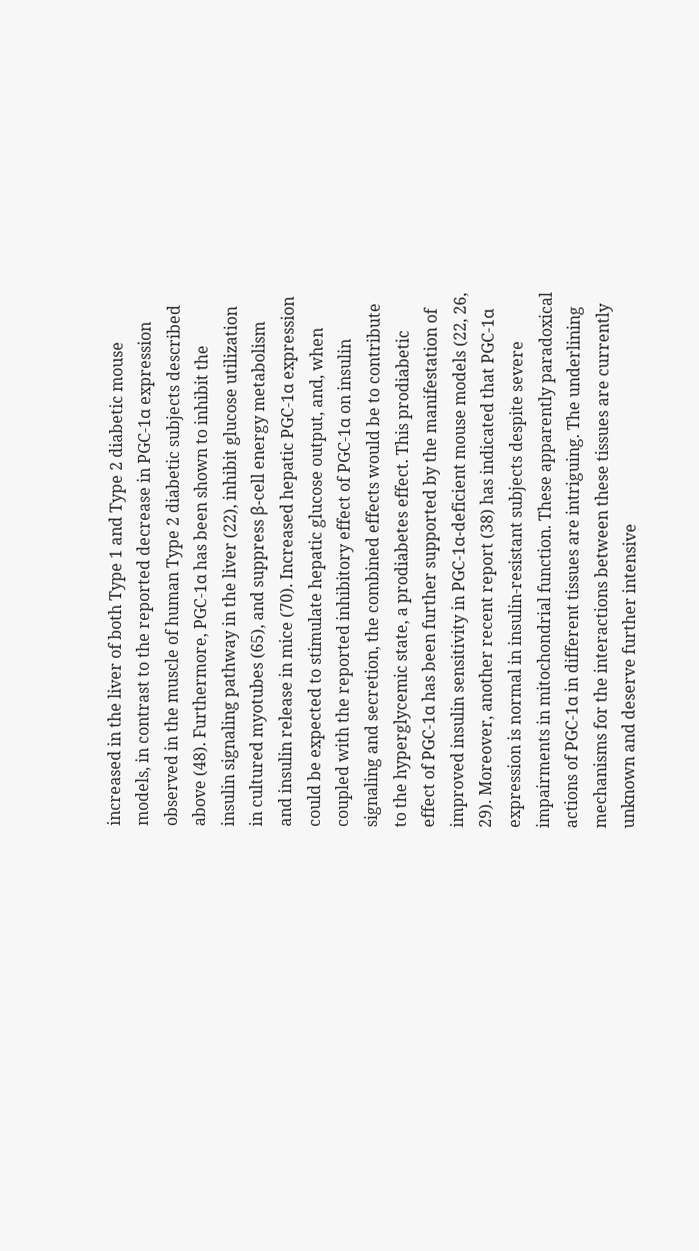increased in the liver of both Type 1 and Type 2 diabetic mouse models, in contrast to the reported decrease in PGC-1α expression observed in the muscle of human Type 2 diabetic subjects described above (48). Furthermore, PGC-1α has been shown to inhibit the insulin signaling pathway in the liver (22), inhibit glucose utilization in cultured myotubes (65), and suppress β-cell energy metabolism and insulin release in mice (70). Increased hepatic PGC-1α expression could be expected to stimulate hepatic glucose output, and, when coupled with the reported inhibitory effect of PGC-1α on insulin signaling and secretion, the combined effects would be to contribute to the hyperglycemic state, a prodiabetes effect. This prodiabetic effect of PGC-1α has been further supported by the manifestation of improved insulin sensitivity in PGC-1α-deficient mouse models (22, 26, 29). Moreover, another recent report (38) has indicated that PGC-1α expression is normal in insulin-resistant subjects despite severe impairments in mitochondrial function. These apparently paradoxical actions of PGC-1α in different tissues are intriguing. The underlining mechanisms for the interactions between these tissues are currently unknown and deserve further intensive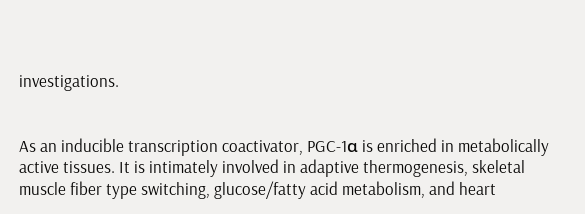investigations.


As an inducible transcription coactivator, PGC-1α is enriched in metabolically active tissues. It is intimately involved in adaptive thermogenesis, skeletal muscle fiber type switching, glucose/fatty acid metabolism, and heart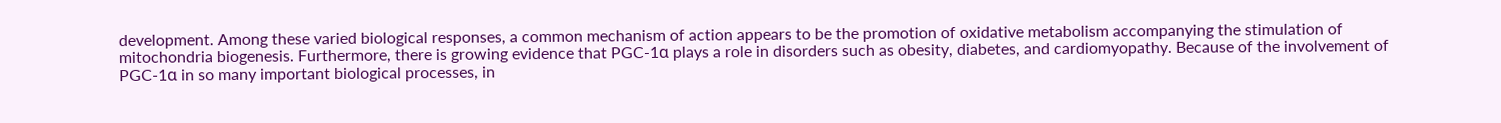development. Among these varied biological responses, a common mechanism of action appears to be the promotion of oxidative metabolism accompanying the stimulation of mitochondria biogenesis. Furthermore, there is growing evidence that PGC-1α plays a role in disorders such as obesity, diabetes, and cardiomyopathy. Because of the involvement of PGC-1α in so many important biological processes, in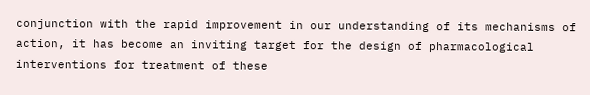conjunction with the rapid improvement in our understanding of its mechanisms of action, it has become an inviting target for the design of pharmacological interventions for treatment of these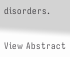disorders.


View Abstract